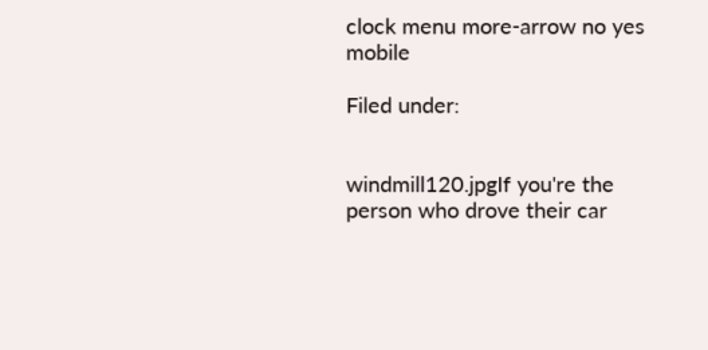clock menu more-arrow no yes mobile

Filed under:


windmill120.jpgIf you're the person who drove their car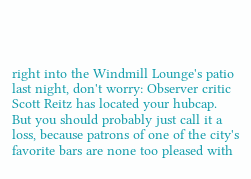right into the Windmill Lounge's patio last night, don't worry: Observer critic Scott Reitz has located your hubcap. But you should probably just call it a loss, because patrons of one of the city's favorite bars are none too pleased with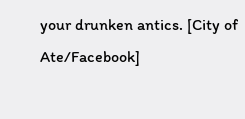your drunken antics. [City of Ate/Facebook]